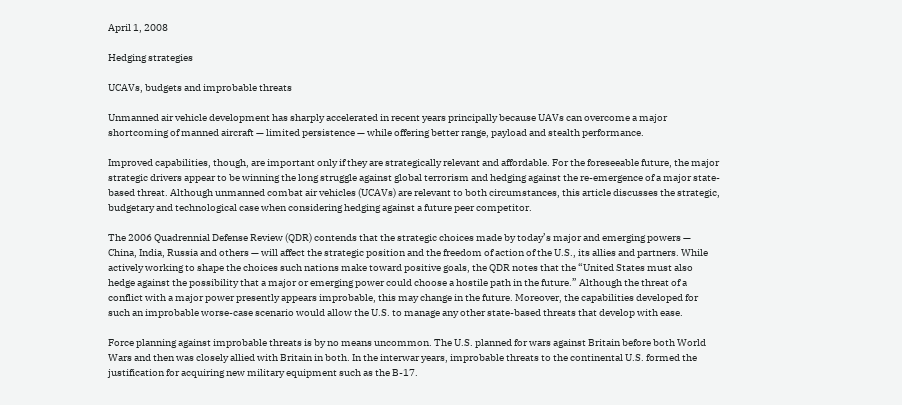April 1, 2008

Hedging strategies

UCAVs, budgets and improbable threats

Unmanned air vehicle development has sharply accelerated in recent years principally because UAVs can overcome a major shortcoming of manned aircraft — limited persistence — while offering better range, payload and stealth performance.

Improved capabilities, though, are important only if they are strategically relevant and affordable. For the foreseeable future, the major strategic drivers appear to be winning the long struggle against global terrorism and hedging against the re-emergence of a major state-based threat. Although unmanned combat air vehicles (UCAVs) are relevant to both circumstances, this article discusses the strategic, budgetary and technological case when considering hedging against a future peer competitor.

The 2006 Quadrennial Defense Review (QDR) contends that the strategic choices made by today’s major and emerging powers — China, India, Russia and others — will affect the strategic position and the freedom of action of the U.S., its allies and partners. While actively working to shape the choices such nations make toward positive goals, the QDR notes that the “United States must also hedge against the possibility that a major or emerging power could choose a hostile path in the future.” Although the threat of a conflict with a major power presently appears improbable, this may change in the future. Moreover, the capabilities developed for such an improbable worse-case scenario would allow the U.S. to manage any other state-based threats that develop with ease.

Force planning against improbable threats is by no means uncommon. The U.S. planned for wars against Britain before both World Wars and then was closely allied with Britain in both. In the interwar years, improbable threats to the continental U.S. formed the justification for acquiring new military equipment such as the B-17.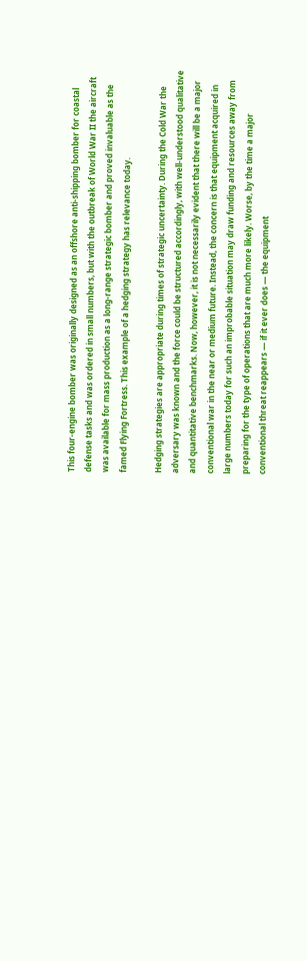This four-engine bomber was originally designed as an offshore anti-shipping bomber for coastal defense tasks and was ordered in small numbers, but with the outbreak of World War II the aircraft was available for mass production as a long-range strategic bomber and proved invaluable as the famed Flying Fortress. This example of a hedging strategy has relevance today.

Hedging strategies are appropriate during times of strategic uncertainty. During the Cold War the adversary was known and the force could be structured accordingly, with well-understood qualitative and quantitative benchmarks. Now, however, it is not necessarily evident that there will be a major conventional war in the near or medium future. Instead, the concern is that equipment acquired in large numbers today for such an improbable situation may draw funding and resources away from preparing for the type of operations that are much more likely. Worse, by the time a major conventional threat reappears — if it ever does — the equipment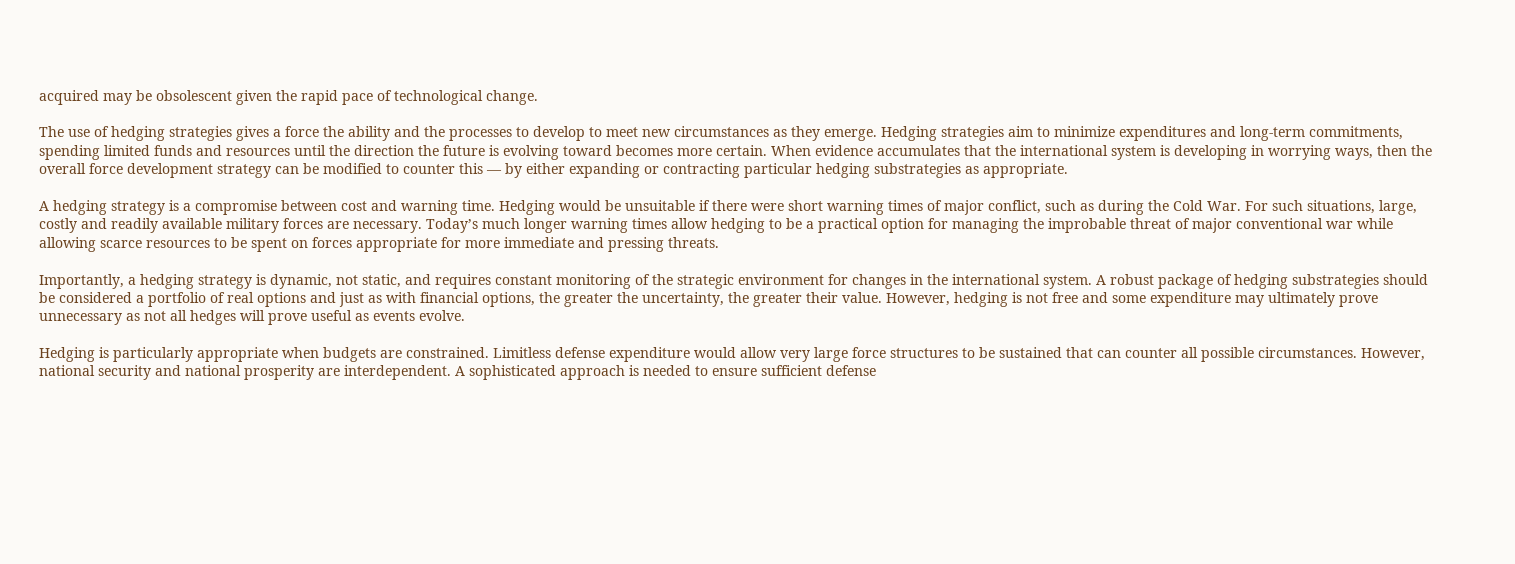acquired may be obsolescent given the rapid pace of technological change.

The use of hedging strategies gives a force the ability and the processes to develop to meet new circumstances as they emerge. Hedging strategies aim to minimize expenditures and long-term commitments, spending limited funds and resources until the direction the future is evolving toward becomes more certain. When evidence accumulates that the international system is developing in worrying ways, then the overall force development strategy can be modified to counter this — by either expanding or contracting particular hedging substrategies as appropriate.

A hedging strategy is a compromise between cost and warning time. Hedging would be unsuitable if there were short warning times of major conflict, such as during the Cold War. For such situations, large, costly and readily available military forces are necessary. Today’s much longer warning times allow hedging to be a practical option for managing the improbable threat of major conventional war while allowing scarce resources to be spent on forces appropriate for more immediate and pressing threats.

Importantly, a hedging strategy is dynamic, not static, and requires constant monitoring of the strategic environment for changes in the international system. A robust package of hedging substrategies should be considered a portfolio of real options and just as with financial options, the greater the uncertainty, the greater their value. However, hedging is not free and some expenditure may ultimately prove unnecessary as not all hedges will prove useful as events evolve.

Hedging is particularly appropriate when budgets are constrained. Limitless defense expenditure would allow very large force structures to be sustained that can counter all possible circumstances. However, national security and national prosperity are interdependent. A sophisticated approach is needed to ensure sufficient defense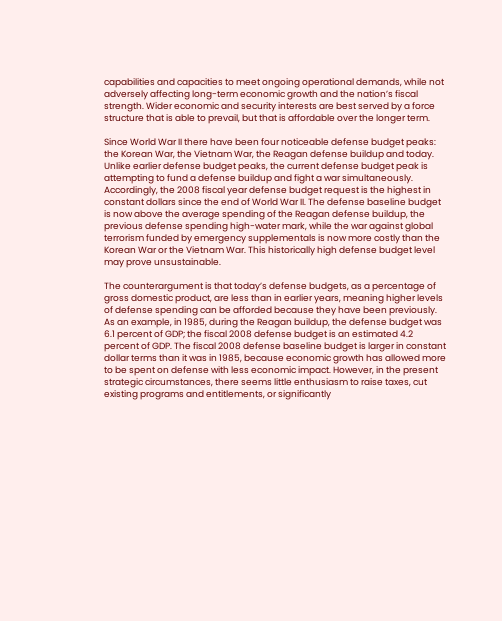capabilities and capacities to meet ongoing operational demands, while not adversely affecting long-term economic growth and the nation’s fiscal strength. Wider economic and security interests are best served by a force structure that is able to prevail, but that is affordable over the longer term.

Since World War II there have been four noticeable defense budget peaks: the Korean War, the Vietnam War, the Reagan defense buildup and today. Unlike earlier defense budget peaks, the current defense budget peak is attempting to fund a defense buildup and fight a war simultaneously. Accordingly, the 2008 fiscal year defense budget request is the highest in constant dollars since the end of World War II. The defense baseline budget is now above the average spending of the Reagan defense buildup, the previous defense spending high-water mark, while the war against global terrorism funded by emergency supplementals is now more costly than the Korean War or the Vietnam War. This historically high defense budget level may prove unsustainable.

The counterargument is that today’s defense budgets, as a percentage of gross domestic product, are less than in earlier years, meaning higher levels of defense spending can be afforded because they have been previously. As an example, in 1985, during the Reagan buildup, the defense budget was 6.1 percent of GDP; the fiscal 2008 defense budget is an estimated 4.2 percent of GDP. The fiscal 2008 defense baseline budget is larger in constant dollar terms than it was in 1985, because economic growth has allowed more to be spent on defense with less economic impact. However, in the present strategic circumstances, there seems little enthusiasm to raise taxes, cut existing programs and entitlements, or significantly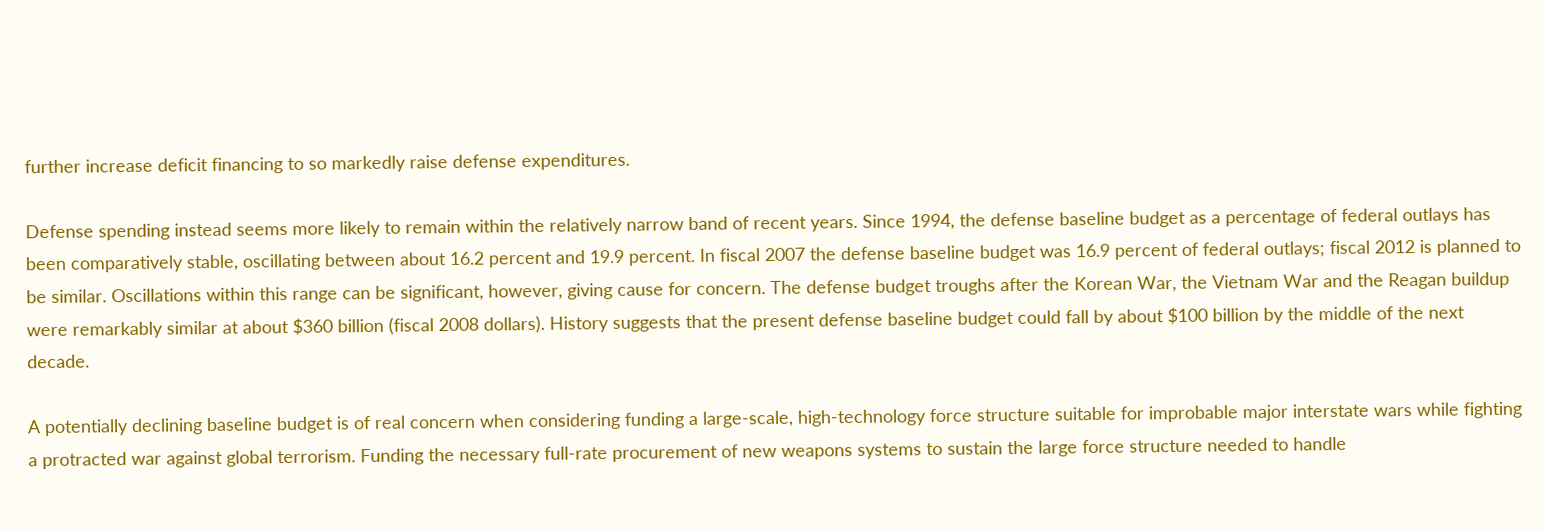further increase deficit financing to so markedly raise defense expenditures.

Defense spending instead seems more likely to remain within the relatively narrow band of recent years. Since 1994, the defense baseline budget as a percentage of federal outlays has been comparatively stable, oscillating between about 16.2 percent and 19.9 percent. In fiscal 2007 the defense baseline budget was 16.9 percent of federal outlays; fiscal 2012 is planned to be similar. Oscillations within this range can be significant, however, giving cause for concern. The defense budget troughs after the Korean War, the Vietnam War and the Reagan buildup were remarkably similar at about $360 billion (fiscal 2008 dollars). History suggests that the present defense baseline budget could fall by about $100 billion by the middle of the next decade.

A potentially declining baseline budget is of real concern when considering funding a large-scale, high-technology force structure suitable for improbable major interstate wars while fighting a protracted war against global terrorism. Funding the necessary full-rate procurement of new weapons systems to sustain the large force structure needed to handle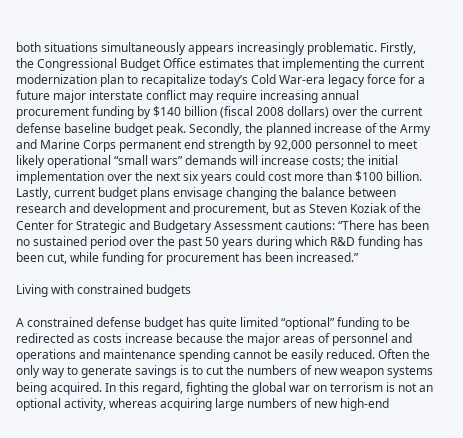both situations simultaneously appears increasingly problematic. Firstly, the Congressional Budget Office estimates that implementing the current modernization plan to recapitalize today’s Cold War-era legacy force for a future major interstate conflict may require increasing annual procurement funding by $140 billion (fiscal 2008 dollars) over the current defense baseline budget peak. Secondly, the planned increase of the Army and Marine Corps permanent end strength by 92,000 personnel to meet likely operational “small wars” demands will increase costs; the initial implementation over the next six years could cost more than $100 billion. Lastly, current budget plans envisage changing the balance between research and development and procurement, but as Steven Koziak of the Center for Strategic and Budgetary Assessment cautions: “There has been no sustained period over the past 50 years during which R&D funding has been cut, while funding for procurement has been increased.”

Living with constrained budgets

A constrained defense budget has quite limited “optional” funding to be redirected as costs increase because the major areas of personnel and operations and maintenance spending cannot be easily reduced. Often the only way to generate savings is to cut the numbers of new weapon systems being acquired. In this regard, fighting the global war on terrorism is not an optional activity, whereas acquiring large numbers of new high-end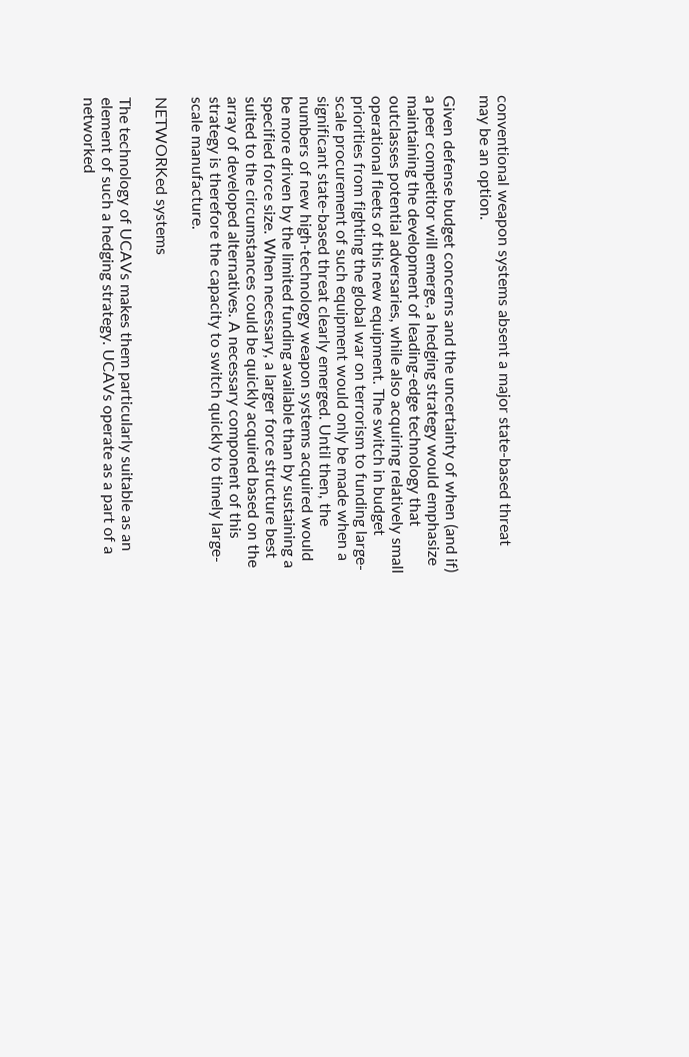conventional weapon systems absent a major state-based threat may be an option.

Given defense budget concerns and the uncertainty of when (and if) a peer competitor will emerge, a hedging strategy would emphasize maintaining the development of leading-edge technology that outclasses potential adversaries, while also acquiring relatively small operational fleets of this new equipment. The switch in budget priorities from fighting the global war on terrorism to funding large-scale procurement of such equipment would only be made when a significant state-based threat clearly emerged. Until then, the numbers of new high-technology weapon systems acquired would be more driven by the limited funding available than by sustaining a specified force size. When necessary, a larger force structure best suited to the circumstances could be quickly acquired based on the array of developed alternatives. A necessary component of this strategy is therefore the capacity to switch quickly to timely large-scale manufacture.

NETWORKed systems

The technology of UCAVs makes them particularly suitable as an element of such a hedging strategy. UCAVs operate as a part of a networked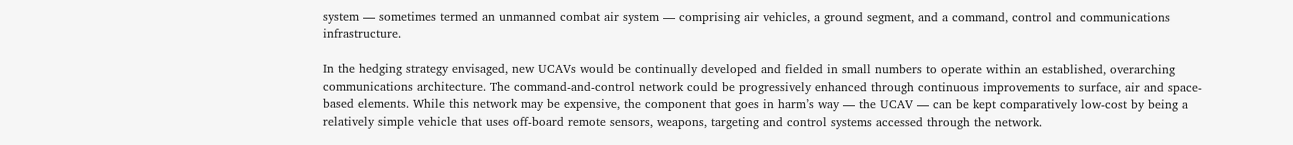system — sometimes termed an unmanned combat air system — comprising air vehicles, a ground segment, and a command, control and communications infrastructure.

In the hedging strategy envisaged, new UCAVs would be continually developed and fielded in small numbers to operate within an established, overarching communications architecture. The command-and-control network could be progressively enhanced through continuous improvements to surface, air and space-based elements. While this network may be expensive, the component that goes in harm’s way — the UCAV — can be kept comparatively low-cost by being a relatively simple vehicle that uses off-board remote sensors, weapons, targeting and control systems accessed through the network.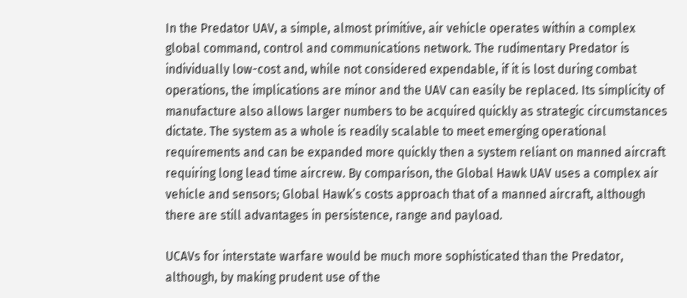In the Predator UAV, a simple, almost primitive, air vehicle operates within a complex global command, control and communications network. The rudimentary Predator is individually low-cost and, while not considered expendable, if it is lost during combat operations, the implications are minor and the UAV can easily be replaced. Its simplicity of manufacture also allows larger numbers to be acquired quickly as strategic circumstances dictate. The system as a whole is readily scalable to meet emerging operational requirements and can be expanded more quickly then a system reliant on manned aircraft requiring long lead time aircrew. By comparison, the Global Hawk UAV uses a complex air vehicle and sensors; Global Hawk’s costs approach that of a manned aircraft, although there are still advantages in persistence, range and payload.

UCAVs for interstate warfare would be much more sophisticated than the Predator, although, by making prudent use of the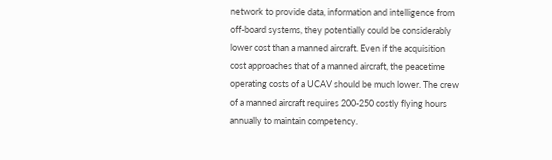network to provide data, information and intelligence from off-board systems, they potentially could be considerably lower cost than a manned aircraft. Even if the acquisition cost approaches that of a manned aircraft, the peacetime operating costs of a UCAV should be much lower. The crew of a manned aircraft requires 200-250 costly flying hours annually to maintain competency.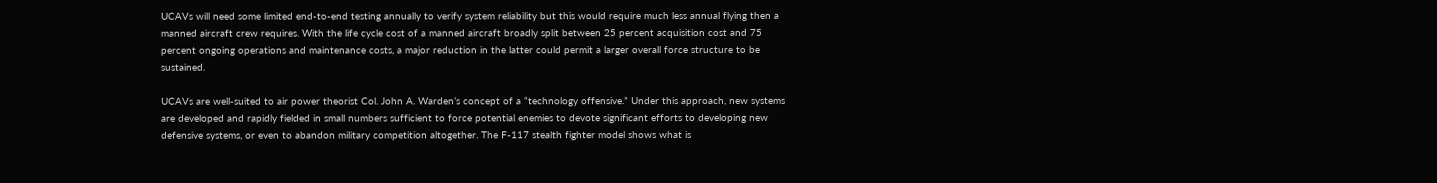UCAVs will need some limited end-to-end testing annually to verify system reliability but this would require much less annual flying then a manned aircraft crew requires. With the life cycle cost of a manned aircraft broadly split between 25 percent acquisition cost and 75 percent ongoing operations and maintenance costs, a major reduction in the latter could permit a larger overall force structure to be sustained.

UCAVs are well-suited to air power theorist Col. John A. Warden’s concept of a “technology offensive.” Under this approach, new systems are developed and rapidly fielded in small numbers sufficient to force potential enemies to devote significant efforts to developing new defensive systems, or even to abandon military competition altogether. The F-117 stealth fighter model shows what is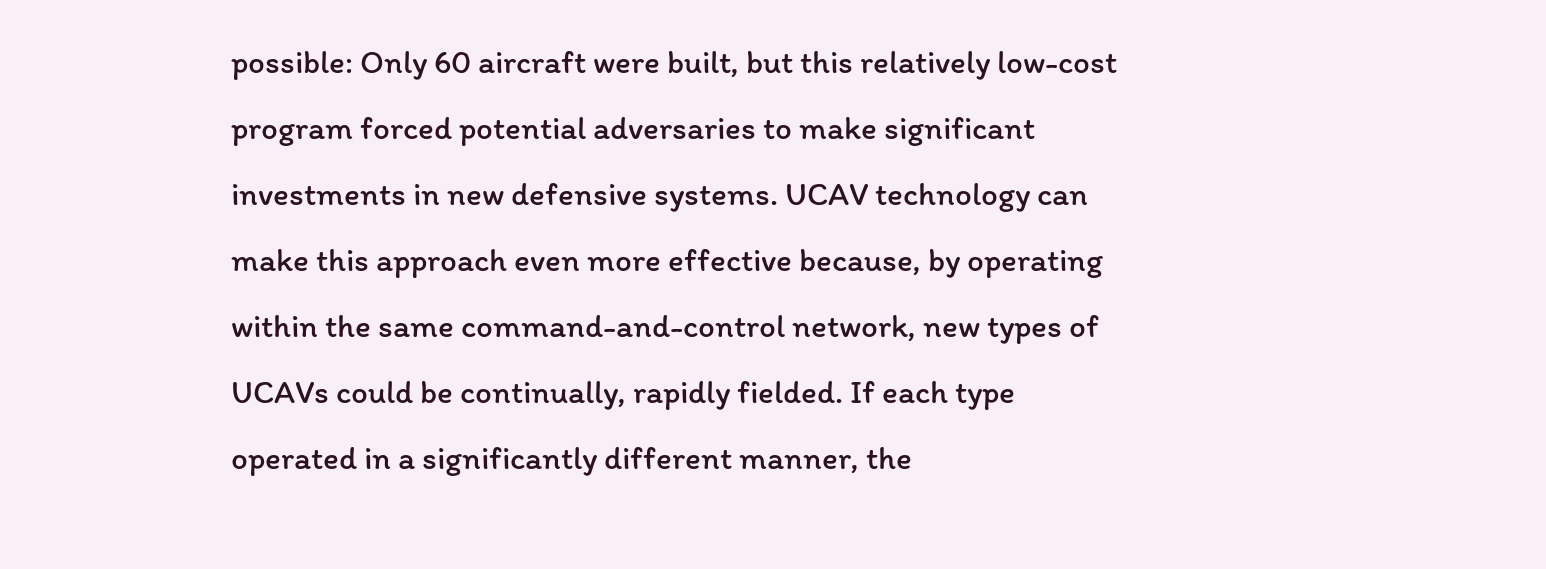possible: Only 60 aircraft were built, but this relatively low-cost program forced potential adversaries to make significant investments in new defensive systems. UCAV technology can make this approach even more effective because, by operating within the same command-and-control network, new types of UCAVs could be continually, rapidly fielded. If each type operated in a significantly different manner, the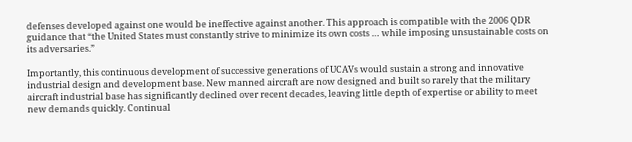defenses developed against one would be ineffective against another. This approach is compatible with the 2006 QDR guidance that “the United States must constantly strive to minimize its own costs … while imposing unsustainable costs on its adversaries.”

Importantly, this continuous development of successive generations of UCAVs would sustain a strong and innovative industrial design and development base. New manned aircraft are now designed and built so rarely that the military aircraft industrial base has significantly declined over recent decades, leaving little depth of expertise or ability to meet new demands quickly. Continual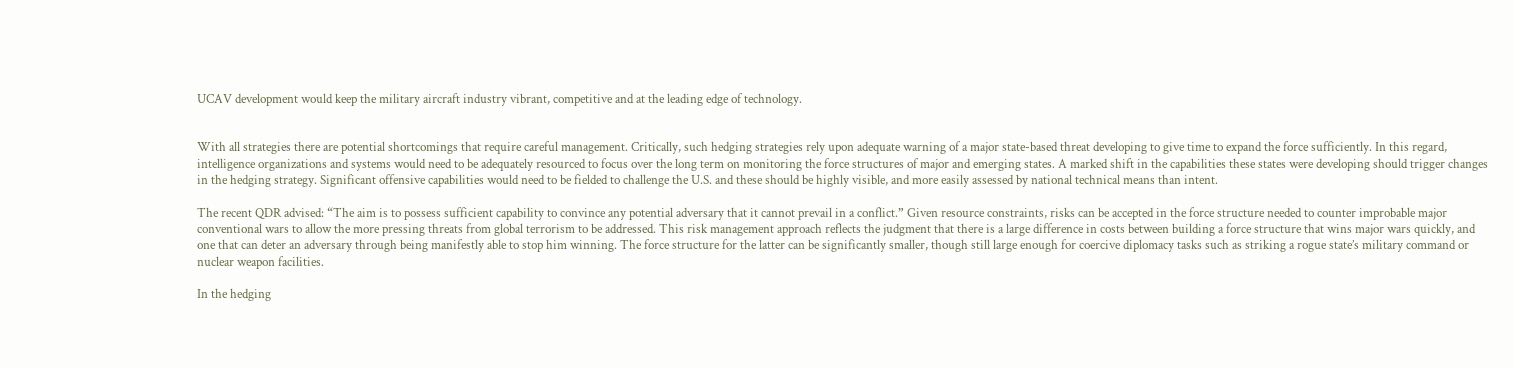UCAV development would keep the military aircraft industry vibrant, competitive and at the leading edge of technology.


With all strategies there are potential shortcomings that require careful management. Critically, such hedging strategies rely upon adequate warning of a major state-based threat developing to give time to expand the force sufficiently. In this regard, intelligence organizations and systems would need to be adequately resourced to focus over the long term on monitoring the force structures of major and emerging states. A marked shift in the capabilities these states were developing should trigger changes in the hedging strategy. Significant offensive capabilities would need to be fielded to challenge the U.S. and these should be highly visible, and more easily assessed by national technical means than intent.

The recent QDR advised: “The aim is to possess sufficient capability to convince any potential adversary that it cannot prevail in a conflict.” Given resource constraints, risks can be accepted in the force structure needed to counter improbable major conventional wars to allow the more pressing threats from global terrorism to be addressed. This risk management approach reflects the judgment that there is a large difference in costs between building a force structure that wins major wars quickly, and one that can deter an adversary through being manifestly able to stop him winning. The force structure for the latter can be significantly smaller, though still large enough for coercive diplomacy tasks such as striking a rogue state’s military command or nuclear weapon facilities.

In the hedging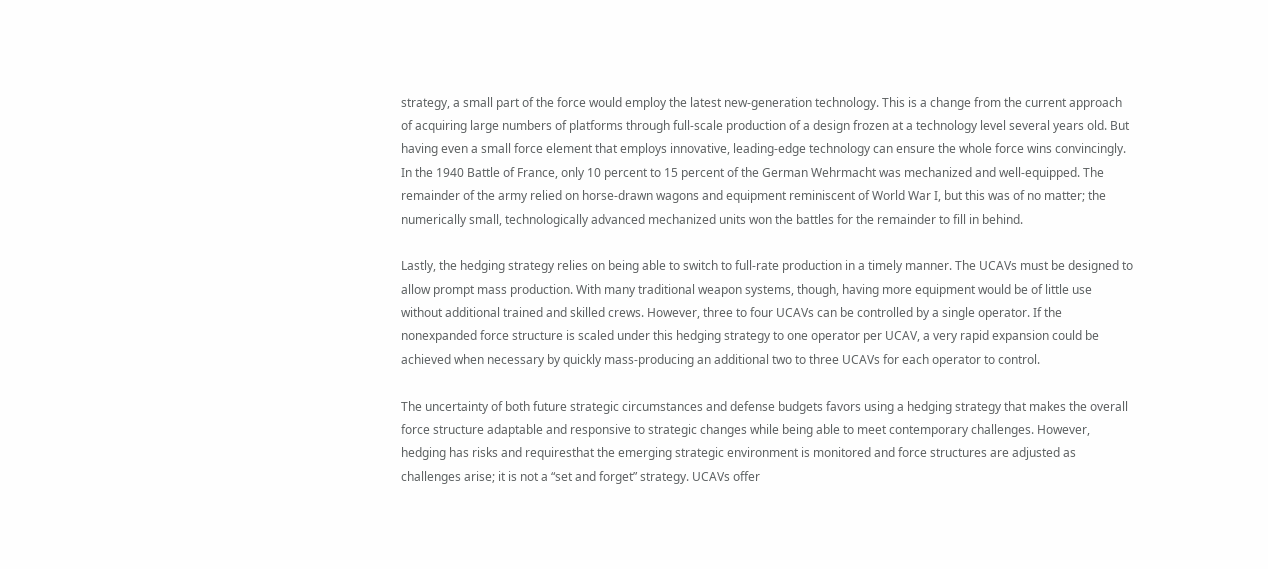strategy, a small part of the force would employ the latest new-generation technology. This is a change from the current approach of acquiring large numbers of platforms through full-scale production of a design frozen at a technology level several years old. But having even a small force element that employs innovative, leading-edge technology can ensure the whole force wins convincingly. In the 1940 Battle of France, only 10 percent to 15 percent of the German Wehrmacht was mechanized and well-equipped. The remainder of the army relied on horse-drawn wagons and equipment reminiscent of World War I, but this was of no matter; the numerically small, technologically advanced mechanized units won the battles for the remainder to fill in behind.

Lastly, the hedging strategy relies on being able to switch to full-rate production in a timely manner. The UCAVs must be designed to allow prompt mass production. With many traditional weapon systems, though, having more equipment would be of little use without additional trained and skilled crews. However, three to four UCAVs can be controlled by a single operator. If the nonexpanded force structure is scaled under this hedging strategy to one operator per UCAV, a very rapid expansion could be achieved when necessary by quickly mass-producing an additional two to three UCAVs for each operator to control.

The uncertainty of both future strategic circumstances and defense budgets favors using a hedging strategy that makes the overall force structure adaptable and responsive to strategic changes while being able to meet contemporary challenges. However, hedging has risks and requiresthat the emerging strategic environment is monitored and force structures are adjusted as challenges arise; it is not a “set and forget” strategy. UCAVs offer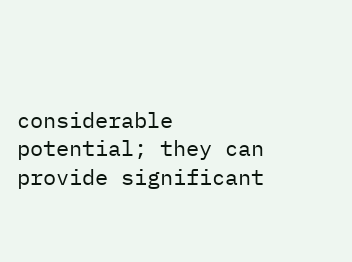considerable potential; they can provide significant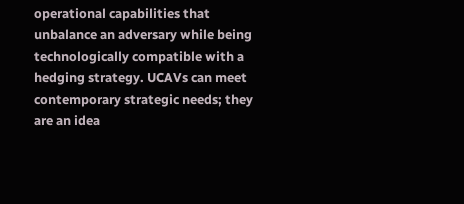operational capabilities that unbalance an adversary while being technologically compatible with a hedging strategy. UCAVs can meet contemporary strategic needs; they are an idea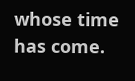whose time has come.